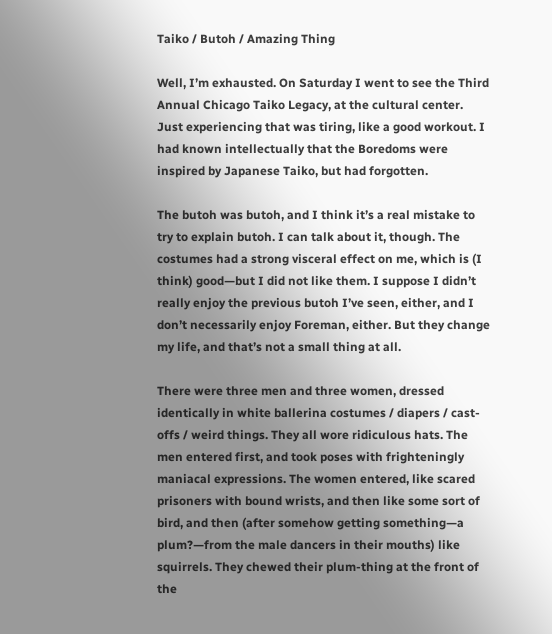Taiko / Butoh / Amazing Thing

Well, I’m exhausted. On Saturday I went to see the Third Annual Chicago Taiko Legacy, at the cultural center. Just experiencing that was tiring, like a good workout. I had known intellectually that the Boredoms were inspired by Japanese Taiko, but had forgotten.

The butoh was butoh, and I think it’s a real mistake to try to explain butoh. I can talk about it, though. The costumes had a strong visceral effect on me, which is (I think) good—but I did not like them. I suppose I didn’t really enjoy the previous butoh I’ve seen, either, and I don’t necessarily enjoy Foreman, either. But they change my life, and that’s not a small thing at all.

There were three men and three women, dressed identically in white ballerina costumes / diapers / cast-offs / weird things. They all wore ridiculous hats. The men entered first, and took poses with frighteningly maniacal expressions. The women entered, like scared prisoners with bound wrists, and then like some sort of bird, and then (after somehow getting something—a plum?—from the male dancers in their mouths) like squirrels. They chewed their plum-thing at the front of the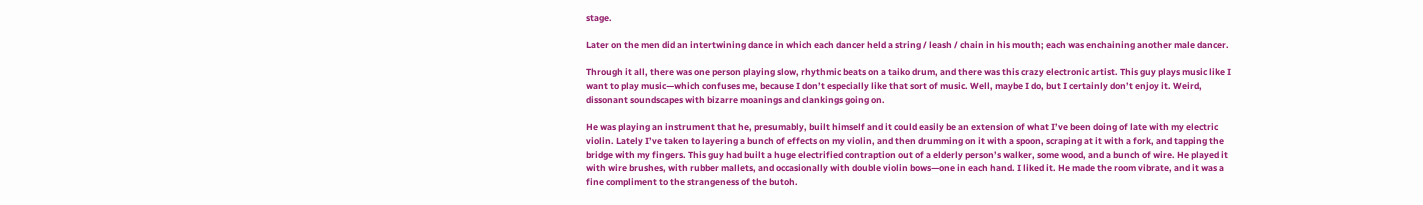stage.

Later on the men did an intertwining dance in which each dancer held a string / leash / chain in his mouth; each was enchaining another male dancer.

Through it all, there was one person playing slow, rhythmic beats on a taiko drum, and there was this crazy electronic artist. This guy plays music like I want to play music—which confuses me, because I don’t especially like that sort of music. Well, maybe I do, but I certainly don’t enjoy it. Weird, dissonant soundscapes with bizarre moanings and clankings going on.

He was playing an instrument that he, presumably, built himself and it could easily be an extension of what I’ve been doing of late with my electric violin. Lately I’ve taken to layering a bunch of effects on my violin, and then drumming on it with a spoon, scraping at it with a fork, and tapping the bridge with my fingers. This guy had built a huge electrified contraption out of a elderly person’s walker, some wood, and a bunch of wire. He played it with wire brushes, with rubber mallets, and occasionally with double violin bows—one in each hand. I liked it. He made the room vibrate, and it was a fine compliment to the strangeness of the butoh.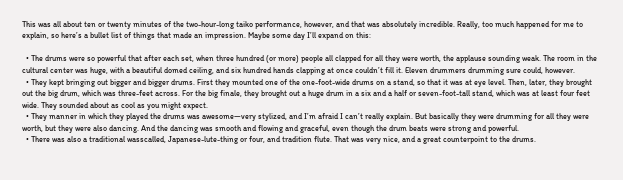This was all about ten or twenty minutes of the two-hour-long taiko performance, however, and that was absolutely incredible. Really, too much happened for me to explain, so here’s a bullet list of things that made an impression. Maybe some day I’ll expand on this:

  • The drums were so powerful that after each set, when three hundred (or more) people all clapped for all they were worth, the applause sounding weak. The room in the cultural center was huge, with a beautiful domed ceiling, and six hundred hands clapping at once couldn’t fill it. Eleven drummers drumming sure could, however.
  • They kept bringing out bigger and bigger drums. First they mounted one of the one-foot-wide drums on a stand, so that it was at eye level. Then, later, they brought out the big drum, which was three-feet across. For the big finale, they brought out a huge drum in a six and a half or seven-foot-tall stand, which was at least four feet wide. They sounded about as cool as you might expect.
  • They manner in which they played the drums was awesome—very stylized, and I’m afraid I can’t really explain. But basically they were drumming for all they were worth, but they were also dancing. And the dancing was smooth and flowing and graceful, even though the drum beats were strong and powerful.
  • There was also a traditional wasscalled, Japanese-lute-thing or four, and tradition flute. That was very nice, and a great counterpoint to the drums.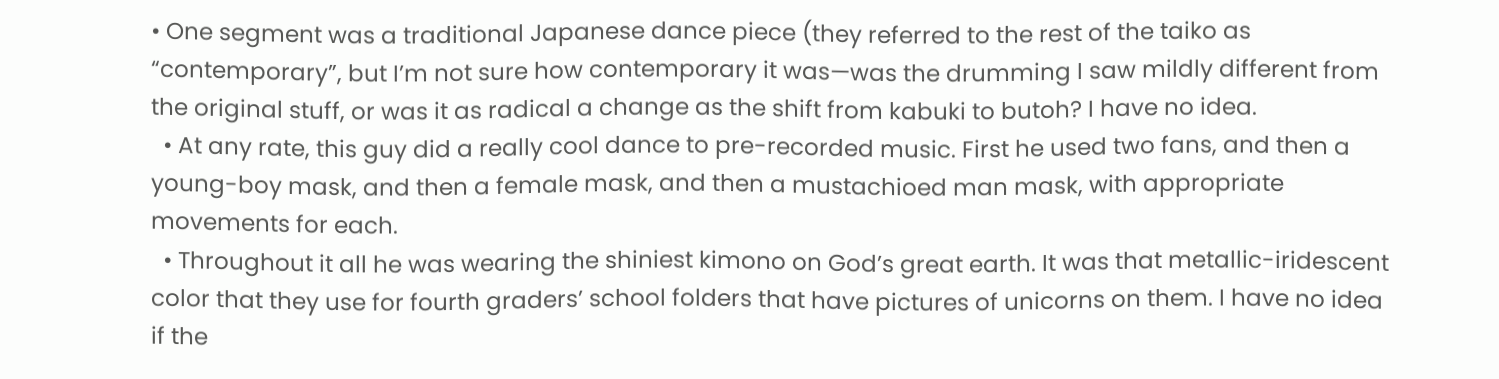• One segment was a traditional Japanese dance piece (they referred to the rest of the taiko as “contemporary”, but I’m not sure how contemporary it was—was the drumming I saw mildly different from the original stuff, or was it as radical a change as the shift from kabuki to butoh? I have no idea.
  • At any rate, this guy did a really cool dance to pre-recorded music. First he used two fans, and then a young-boy mask, and then a female mask, and then a mustachioed man mask, with appropriate movements for each.
  • Throughout it all he was wearing the shiniest kimono on God’s great earth. It was that metallic-iridescent color that they use for fourth graders’ school folders that have pictures of unicorns on them. I have no idea if the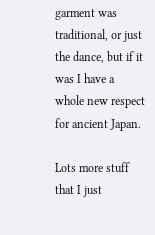garment was traditional, or just the dance, but if it was I have a whole new respect for ancient Japan.

Lots more stuff that I just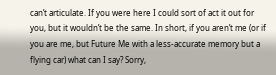can’t articulate. If you were here I could sort of act it out for you, but it wouldn’t be the same. In short, if you aren’t me (or if you are me, but Future Me with a less-accurate memory but a flying car) what can I say? Sorry,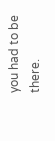you had to be there.